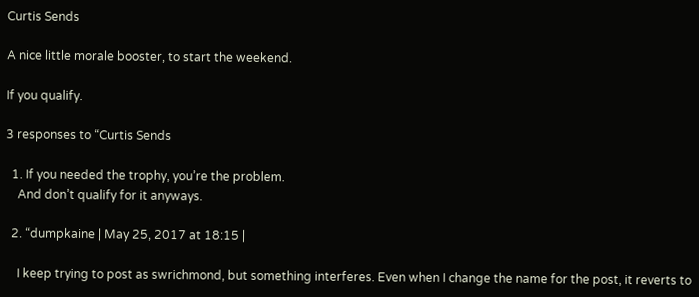Curtis Sends

A nice little morale booster, to start the weekend.

If you qualify.

3 responses to “Curtis Sends

  1. If you needed the trophy, you’re the problem.
    And don’t qualify for it anyways.

  2. “dumpkaine | May 25, 2017 at 18:15 |

    I keep trying to post as swrichmond, but something interferes. Even when I change the name for the post, it reverts to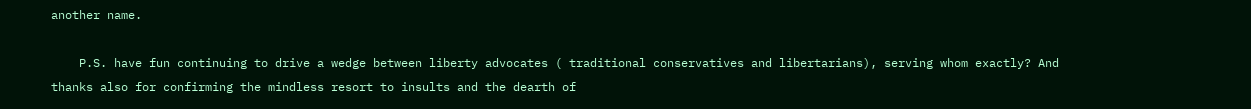another name.

    P.S. have fun continuing to drive a wedge between liberty advocates ( traditional conservatives and libertarians), serving whom exactly? And thanks also for confirming the mindless resort to insults and the dearth of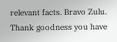relevant facts. Bravo Zulu. Thank goodness you have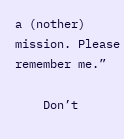a (nother) mission. Please remember me.”

    Don’t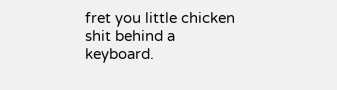fret you little chicken shit behind a keyboard.